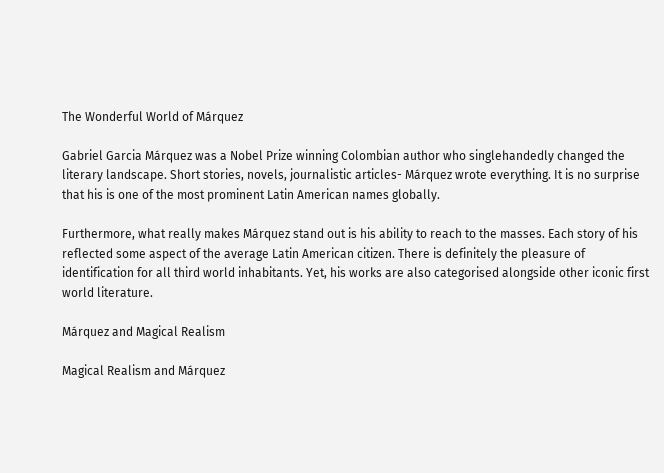The Wonderful World of Márquez

Gabriel Garcia Márquez was a Nobel Prize winning Colombian author who singlehandedly changed the literary landscape. Short stories, novels, journalistic articles- Márquez wrote everything. It is no surprise that his is one of the most prominent Latin American names globally.

Furthermore, what really makes Márquez stand out is his ability to reach to the masses. Each story of his reflected some aspect of the average Latin American citizen. There is definitely the pleasure of identification for all third world inhabitants. Yet, his works are also categorised alongside other iconic first world literature.

Márquez and Magical Realism

Magical Realism and Márquez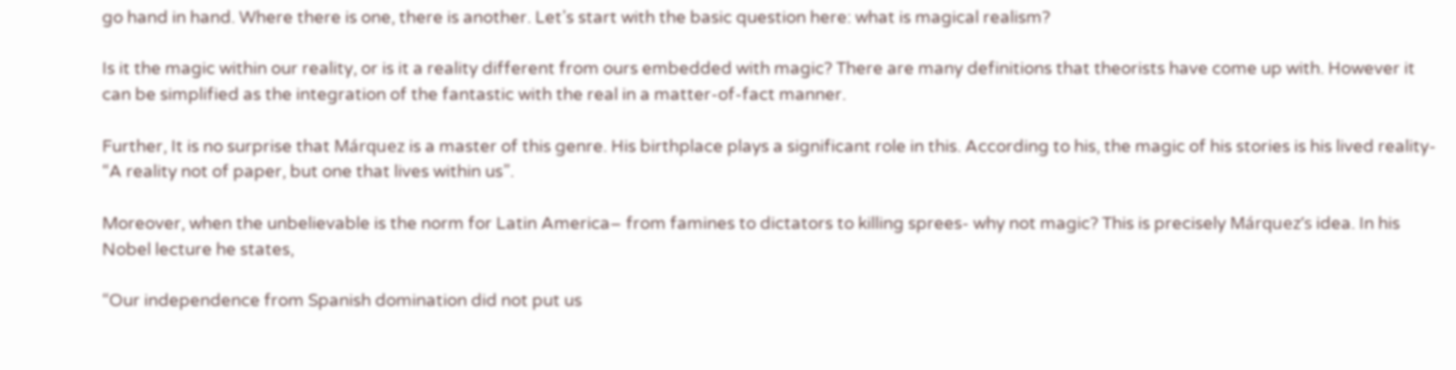go hand in hand. Where there is one, there is another. Let’s start with the basic question here: what is magical realism?

Is it the magic within our reality, or is it a reality different from ours embedded with magic? There are many definitions that theorists have come up with. However it can be simplified as the integration of the fantastic with the real in a matter-of-fact manner.

Further, It is no surprise that Márquez is a master of this genre. His birthplace plays a significant role in this. According to his, the magic of his stories is his lived reality- “A reality not of paper, but one that lives within us”.

Moreover, when the unbelievable is the norm for Latin America– from famines to dictators to killing sprees- why not magic? This is precisely Márquez’s idea. In his Nobel lecture he states,

“Our independence from Spanish domination did not put us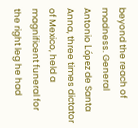beyond the reach of madness. General Antonio López de Santa Anna, three times dictator of Mexico, held a magnificent funeral for the right leg he had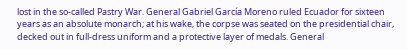lost in the so-called Pastry War. General Gabriel García Moreno ruled Ecuador for sixteen years as an absolute monarch; at his wake, the corpse was seated on the presidential chair, decked out in full-dress uniform and a protective layer of medals. General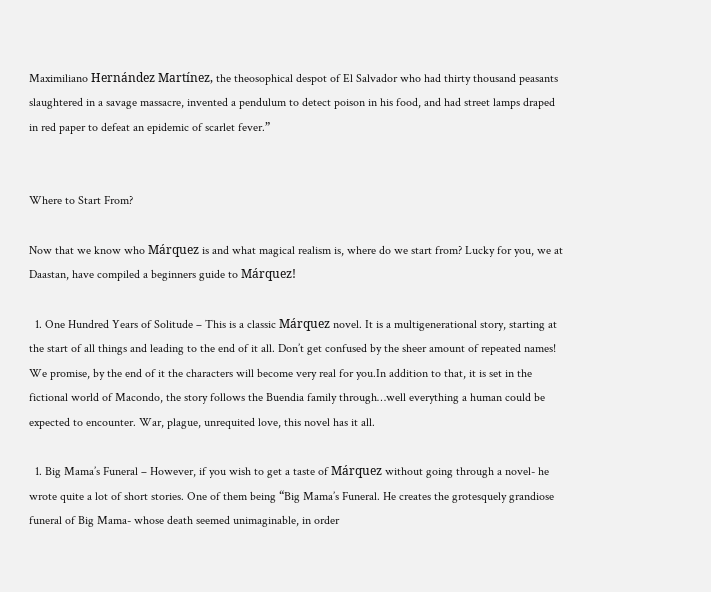Maximiliano Hernández Martínez, the theosophical despot of El Salvador who had thirty thousand peasants slaughtered in a savage massacre, invented a pendulum to detect poison in his food, and had street lamps draped in red paper to defeat an epidemic of scarlet fever.”


Where to Start From?

Now that we know who Márquez is and what magical realism is, where do we start from? Lucky for you, we at Daastan, have compiled a beginners guide to Márquez!

  1. One Hundred Years of Solitude – This is a classic Márquez novel. It is a multigenerational story, starting at the start of all things and leading to the end of it all. Don’t get confused by the sheer amount of repeated names! We promise, by the end of it the characters will become very real for you.In addition to that, it is set in the fictional world of Macondo, the story follows the Buendia family through…well everything a human could be expected to encounter. War, plague, unrequited love, this novel has it all.

  1. Big Mama’s Funeral – However, if you wish to get a taste of Márquez without going through a novel- he wrote quite a lot of short stories. One of them being “Big Mama’s Funeral. He creates the grotesquely grandiose funeral of Big Mama- whose death seemed unimaginable, in order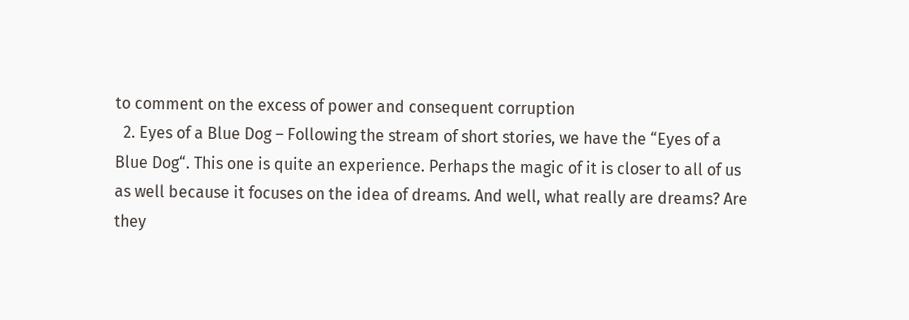to comment on the excess of power and consequent corruption
  2. Eyes of a Blue Dog – Following the stream of short stories, we have the “Eyes of a Blue Dog“. This one is quite an experience. Perhaps the magic of it is closer to all of us as well because it focuses on the idea of dreams. And well, what really are dreams? Are they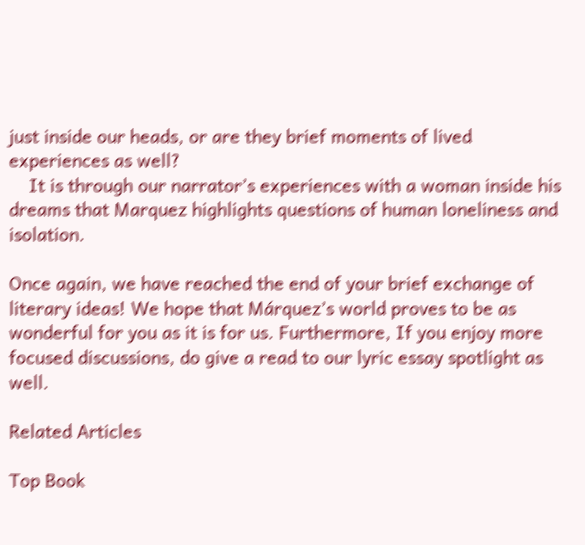just inside our heads, or are they brief moments of lived experiences as well?
    It is through our narrator’s experiences with a woman inside his dreams that Marquez highlights questions of human loneliness and isolation.

Once again, we have reached the end of your brief exchange of literary ideas! We hope that Márquez’s world proves to be as wonderful for you as it is for us. Furthermore, If you enjoy more focused discussions, do give a read to our lyric essay spotlight as well.

Related Articles

Top Book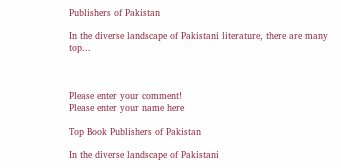Publishers of Pakistan

In the diverse landscape of Pakistani literature, there are many top...



Please enter your comment!
Please enter your name here

Top Book Publishers of Pakistan

In the diverse landscape of Pakistani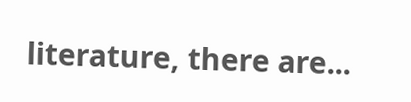literature, there are...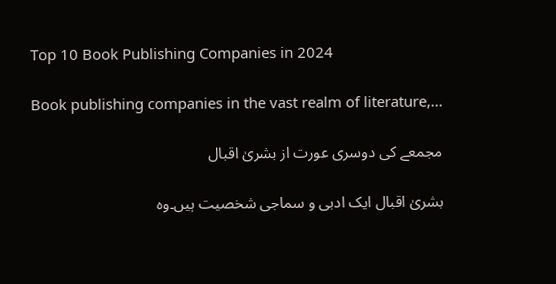Top 10 Book Publishing Companies in 2024

Book publishing companies in the vast realm of literature,...

مجمعے کی دوسری عورت از بشریٰ اقبال

بشریٰ اقبال ایک ادبی و سماجی شخصیت ہیں۔وہ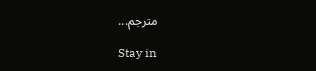مترجم...

Stay in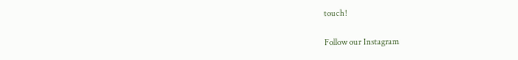touch!

Follow our Instagram